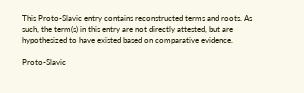This Proto-Slavic entry contains reconstructed terms and roots. As such, the term(s) in this entry are not directly attested, but are hypothesized to have existed based on comparative evidence.

Proto-Slavic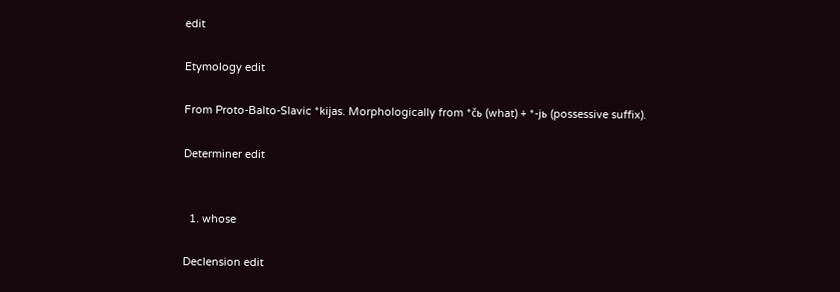edit

Etymology edit

From Proto-Balto-Slavic *kijas. Morphologically from *čь (what) + *-jь (possessive suffix).

Determiner edit


  1. whose

Declension edit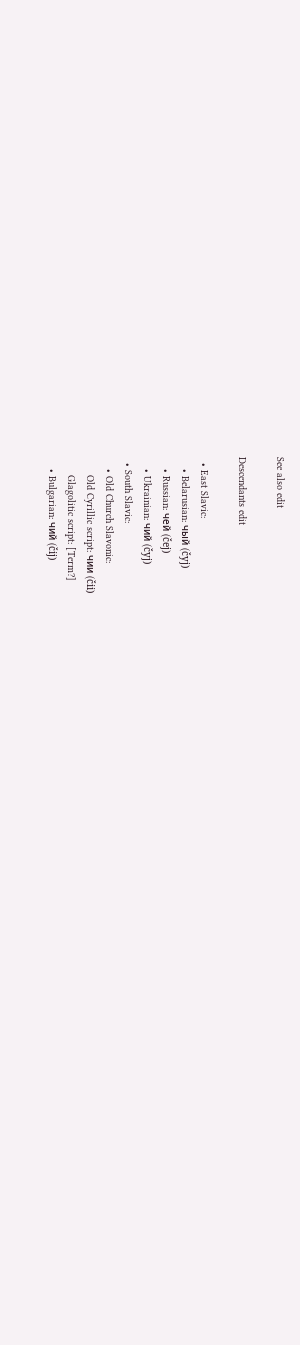See also edit

Descendants edit

  • East Slavic:
    • Belarusian: чый (čyj)
    • Russian: чей (čej)
    • Ukrainian: чий (čyj)
  • South Slavic:
    • Old Church Slavonic:
      Old Cyrillic script: чии (čii)
      Glagolitic script: [Term?]
    • Bulgarian: чий (čij)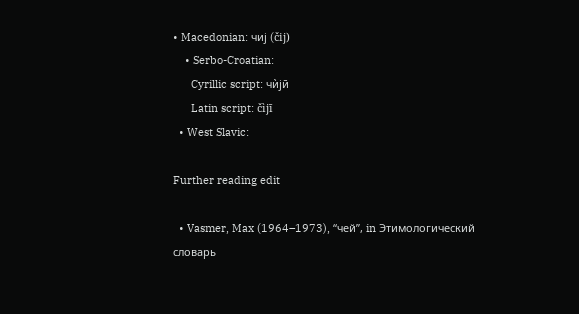• Macedonian: чиј (čij)
    • Serbo-Croatian:
      Cyrillic script: чѝјӣ
      Latin script: čìjī
  • West Slavic:

Further reading edit

  • Vasmer, Max (1964–1973), “чей”, in Этимологический словарь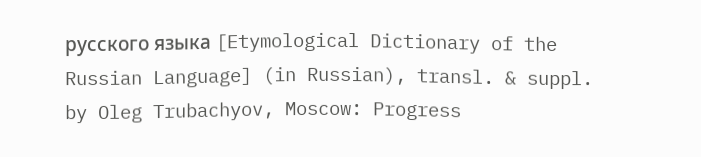русского языка [Etymological Dictionary of the Russian Language] (in Russian), transl. & suppl. by Oleg Trubachyov, Moscow: Progress